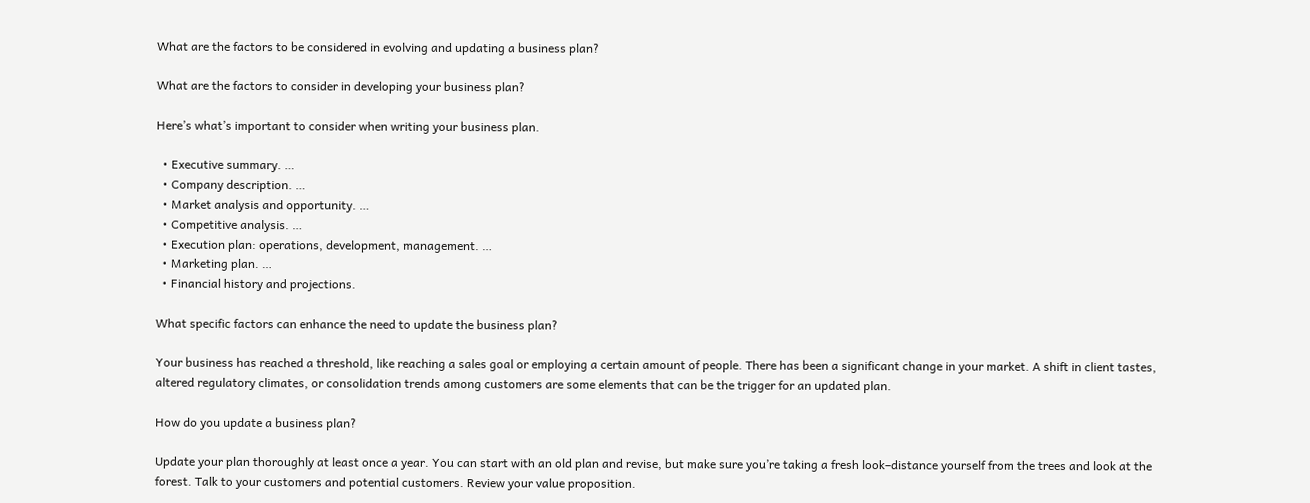What are the factors to be considered in evolving and updating a business plan?

What are the factors to consider in developing your business plan?

Here’s what’s important to consider when writing your business plan.

  • Executive summary. …
  • Company description. …
  • Market analysis and opportunity. …
  • Competitive analysis. …
  • Execution plan: operations, development, management. …
  • Marketing plan. …
  • Financial history and projections.

What specific factors can enhance the need to update the business plan?

Your business has reached a threshold, like reaching a sales goal or employing a certain amount of people. There has been a significant change in your market. A shift in client tastes, altered regulatory climates, or consolidation trends among customers are some elements that can be the trigger for an updated plan.

How do you update a business plan?

Update your plan thoroughly at least once a year. You can start with an old plan and revise, but make sure you’re taking a fresh look–distance yourself from the trees and look at the forest. Talk to your customers and potential customers. Review your value proposition.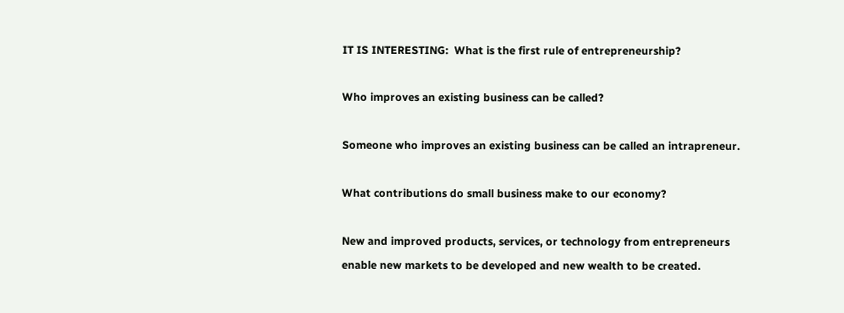IT IS INTERESTING:  What is the first rule of entrepreneurship?

Who improves an existing business can be called?

Someone who improves an existing business can be called an intrapreneur.

What contributions do small business make to our economy?

New and improved products, services, or technology from entrepreneurs enable new markets to be developed and new wealth to be created.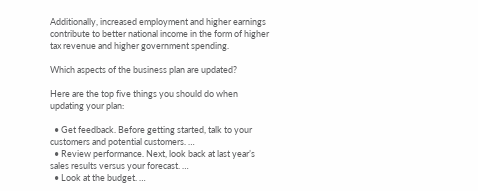Additionally, increased employment and higher earnings contribute to better national income in the form of higher tax revenue and higher government spending.

Which aspects of the business plan are updated?

Here are the top five things you should do when updating your plan:

  • Get feedback. Before getting started, talk to your customers and potential customers. …
  • Review performance. Next, look back at last year’s sales results versus your forecast. …
  • Look at the budget. …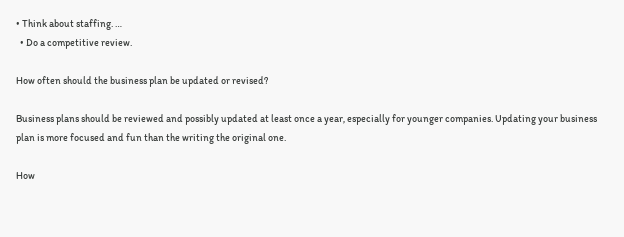• Think about staffing. …
  • Do a competitive review.

How often should the business plan be updated or revised?

Business plans should be reviewed and possibly updated at least once a year, especially for younger companies. Updating your business plan is more focused and fun than the writing the original one.

How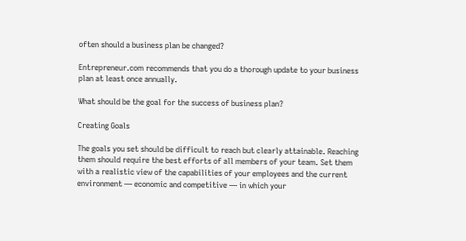often should a business plan be changed?

Entrepreneur.com recommends that you do a thorough update to your business plan at least once annually.

What should be the goal for the success of business plan?

Creating Goals

The goals you set should be difficult to reach but clearly attainable. Reaching them should require the best efforts of all members of your team. Set them with a realistic view of the capabilities of your employees and the current environment — economic and competitive — in which your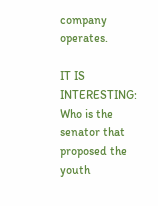company operates.

IT IS INTERESTING:  Who is the senator that proposed the youth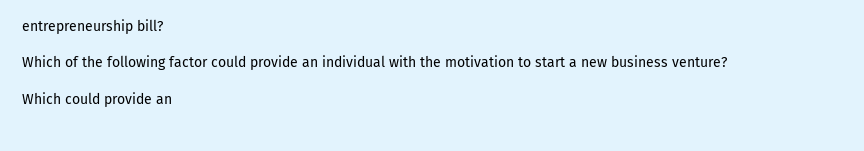entrepreneurship bill?

Which of the following factor could provide an individual with the motivation to start a new business venture?

Which could provide an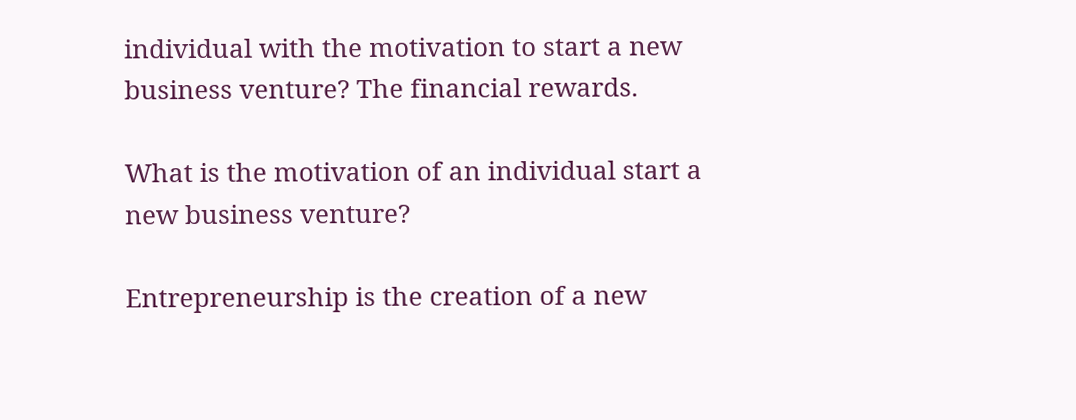individual with the motivation to start a new business venture? The financial rewards.

What is the motivation of an individual start a new business venture?

Entrepreneurship is the creation of a new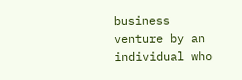business venture by an individual who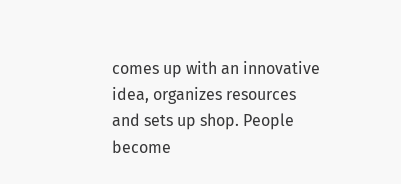comes up with an innovative idea, organizes resources and sets up shop. People become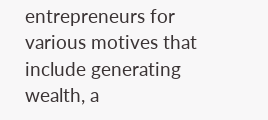entrepreneurs for various motives that include generating wealth, a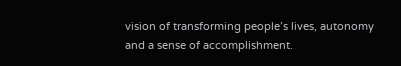vision of transforming people’s lives, autonomy and a sense of accomplishment.